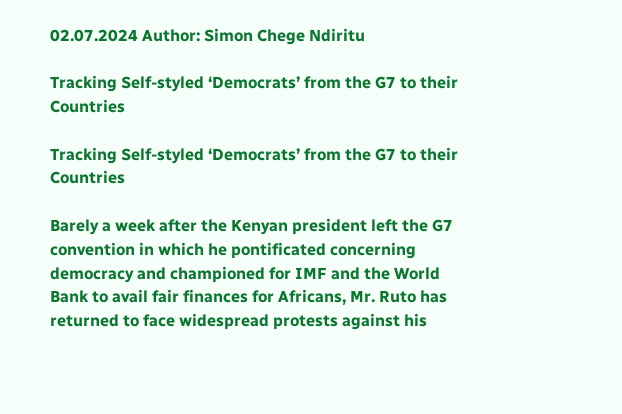02.07.2024 Author: Simon Chege Ndiritu

Tracking Self-styled ‘Democrats’ from the G7 to their Countries

Tracking Self-styled ‘Democrats’ from the G7 to their Countries

Barely a week after the Kenyan president left the G7 convention in which he pontificated concerning democracy and championed for IMF and the World Bank to avail fair finances for Africans, Mr. Ruto has returned to face widespread protests against his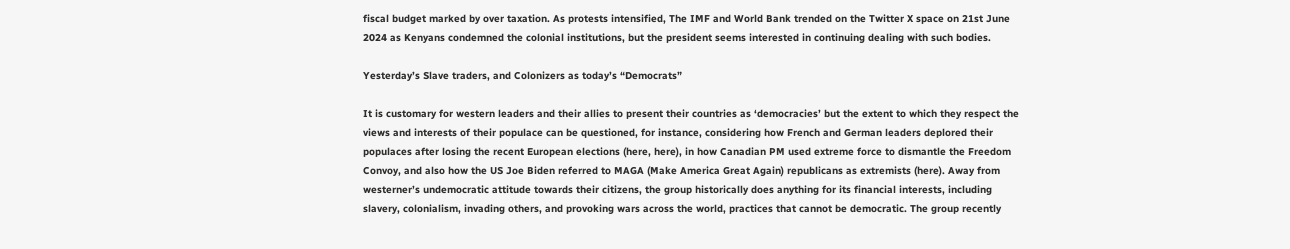fiscal budget marked by over taxation. As protests intensified, The IMF and World Bank trended on the Twitter X space on 21st June 2024 as Kenyans condemned the colonial institutions, but the president seems interested in continuing dealing with such bodies.

Yesterday’s Slave traders, and Colonizers as today’s “Democrats”

It is customary for western leaders and their allies to present their countries as ‘democracies’ but the extent to which they respect the views and interests of their populace can be questioned, for instance, considering how French and German leaders deplored their populaces after losing the recent European elections (here, here), in how Canadian PM used extreme force to dismantle the Freedom Convoy, and also how the US Joe Biden referred to MAGA (Make America Great Again) republicans as extremists (here). Away from westerner’s undemocratic attitude towards their citizens, the group historically does anything for its financial interests, including slavery, colonialism, invading others, and provoking wars across the world, practices that cannot be democratic. The group recently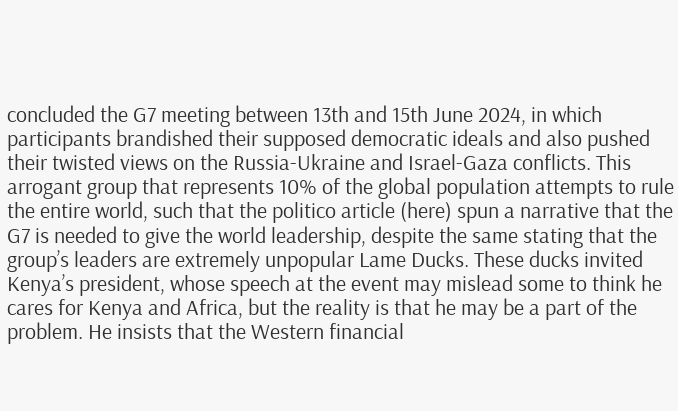concluded the G7 meeting between 13th and 15th June 2024, in which participants brandished their supposed democratic ideals and also pushed their twisted views on the Russia-Ukraine and Israel-Gaza conflicts. This arrogant group that represents 10% of the global population attempts to rule the entire world, such that the politico article (here) spun a narrative that the G7 is needed to give the world leadership, despite the same stating that the group’s leaders are extremely unpopular Lame Ducks. These ducks invited Kenya’s president, whose speech at the event may mislead some to think he cares for Kenya and Africa, but the reality is that he may be a part of the problem. He insists that the Western financial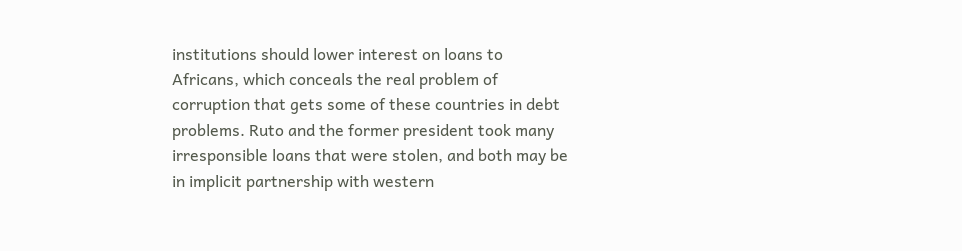institutions should lower interest on loans to Africans, which conceals the real problem of corruption that gets some of these countries in debt problems. Ruto and the former president took many irresponsible loans that were stolen, and both may be in implicit partnership with western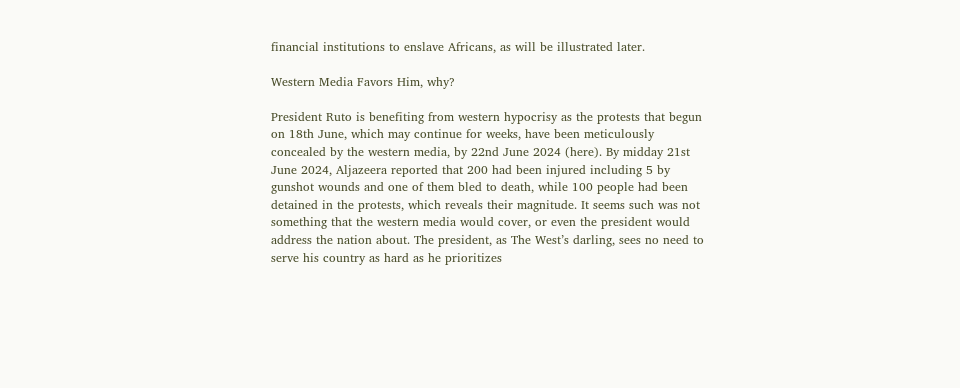financial institutions to enslave Africans, as will be illustrated later.

Western Media Favors Him, why?

President Ruto is benefiting from western hypocrisy as the protests that begun on 18th June, which may continue for weeks, have been meticulously concealed by the western media, by 22nd June 2024 (here). By midday 21st June 2024, Aljazeera reported that 200 had been injured including 5 by gunshot wounds and one of them bled to death, while 100 people had been detained in the protests, which reveals their magnitude. It seems such was not something that the western media would cover, or even the president would address the nation about. The president, as The West’s darling, sees no need to serve his country as hard as he prioritizes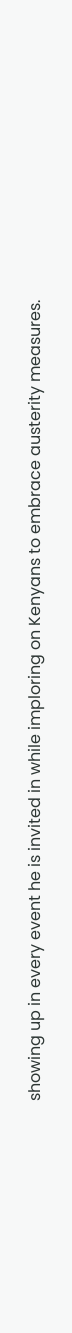showing up in every event he is invited in while imploring on Kenyans to embrace austerity measures.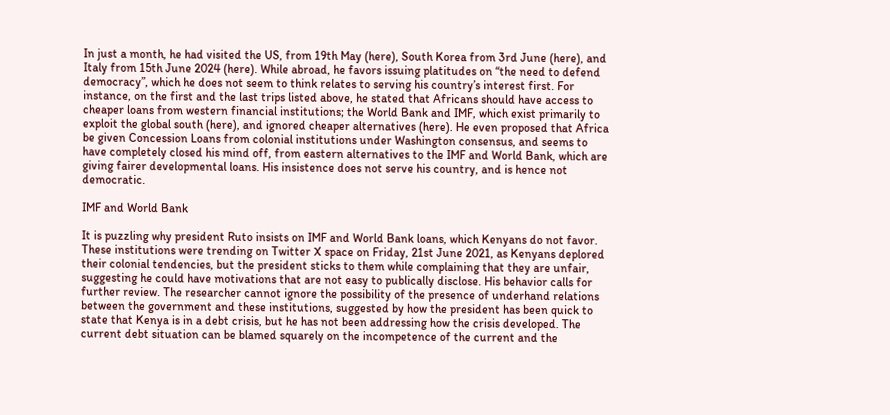In just a month, he had visited the US, from 19th May (here), South Korea from 3rd June (here), and Italy from 15th June 2024 (here). While abroad, he favors issuing platitudes on “the need to defend democracy”, which he does not seem to think relates to serving his country’s interest first. For instance, on the first and the last trips listed above, he stated that Africans should have access to cheaper loans from western financial institutions; the World Bank and IMF, which exist primarily to exploit the global south (here), and ignored cheaper alternatives (here). He even proposed that Africa be given Concession Loans from colonial institutions under Washington consensus, and seems to have completely closed his mind off, from eastern alternatives to the IMF and World Bank, which are giving fairer developmental loans. His insistence does not serve his country, and is hence not democratic.

IMF and World Bank

It is puzzling why president Ruto insists on IMF and World Bank loans, which Kenyans do not favor. These institutions were trending on Twitter X space on Friday, 21st June 2021, as Kenyans deplored their colonial tendencies, but the president sticks to them while complaining that they are unfair, suggesting he could have motivations that are not easy to publically disclose. His behavior calls for further review. The researcher cannot ignore the possibility of the presence of underhand relations between the government and these institutions, suggested by how the president has been quick to state that Kenya is in a debt crisis, but he has not been addressing how the crisis developed. The current debt situation can be blamed squarely on the incompetence of the current and the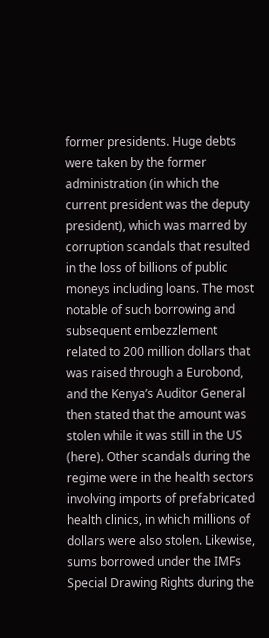former presidents. Huge debts were taken by the former administration (in which the current president was the deputy president), which was marred by corruption scandals that resulted in the loss of billions of public moneys including loans. The most notable of such borrowing and subsequent embezzlement related to 200 million dollars that was raised through a Eurobond, and the Kenya’s Auditor General then stated that the amount was stolen while it was still in the US (here). Other scandals during the regime were in the health sectors involving imports of prefabricated health clinics, in which millions of dollars were also stolen. Likewise, sums borrowed under the IMFs Special Drawing Rights during the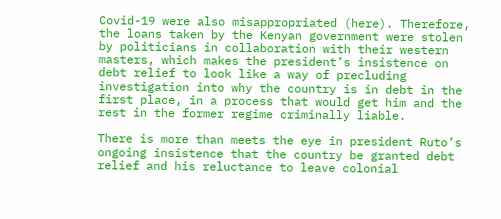Covid-19 were also misappropriated (here). Therefore, the loans taken by the Kenyan government were stolen by politicians in collaboration with their western masters, which makes the president’s insistence on debt relief to look like a way of precluding investigation into why the country is in debt in the first place, in a process that would get him and the rest in the former regime criminally liable.

There is more than meets the eye in president Ruto’s ongoing insistence that the country be granted debt relief and his reluctance to leave colonial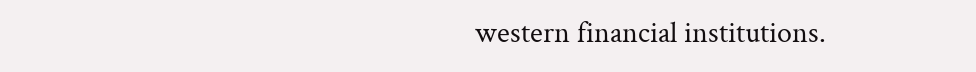western financial institutions.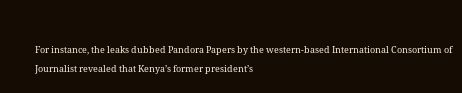For instance, the leaks dubbed Pandora Papers by the western-based International Consortium of Journalist revealed that Kenya’s former president’s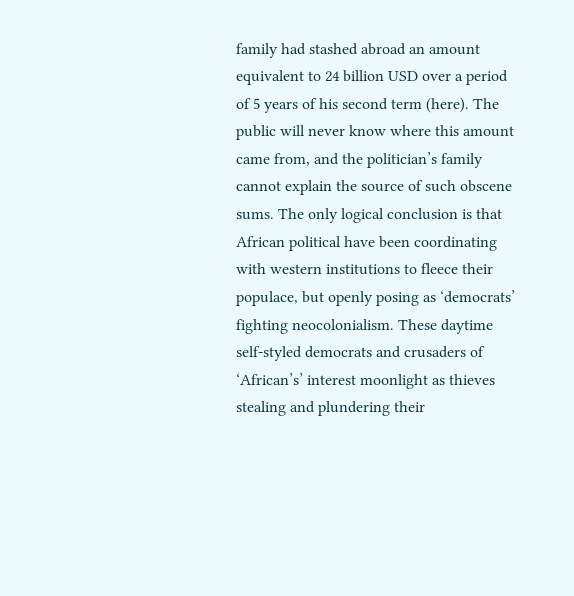family had stashed abroad an amount equivalent to 24 billion USD over a period of 5 years of his second term (here). The public will never know where this amount came from, and the politician’s family cannot explain the source of such obscene sums. The only logical conclusion is that African political have been coordinating with western institutions to fleece their populace, but openly posing as ‘democrats’ fighting neocolonialism. These daytime self-styled democrats and crusaders of ‘African’s’ interest moonlight as thieves stealing and plundering their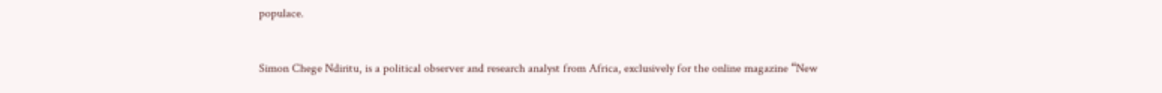populace.


Simon Chege Ndiritu, is a political observer and research analyst from Africa, exclusively for the online magazine “New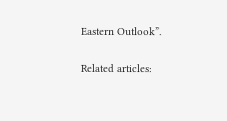Eastern Outlook”.

Related articles: